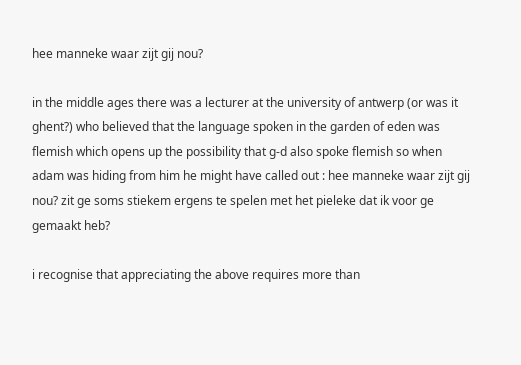hee manneke waar zijt gij nou?

in the middle ages there was a lecturer at the university of antwerp (or was it ghent?) who believed that the language spoken in the garden of eden was flemish which opens up the possibility that g-d also spoke flemish so when adam was hiding from him he might have called out : hee manneke waar zijt gij nou? zit ge soms stiekem ergens te spelen met het pieleke dat ik voor ge gemaakt heb?

i recognise that appreciating the above requires more than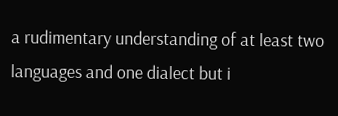a rudimentary understanding of at least two languages and one dialect but i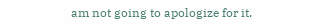am not going to apologize for it.